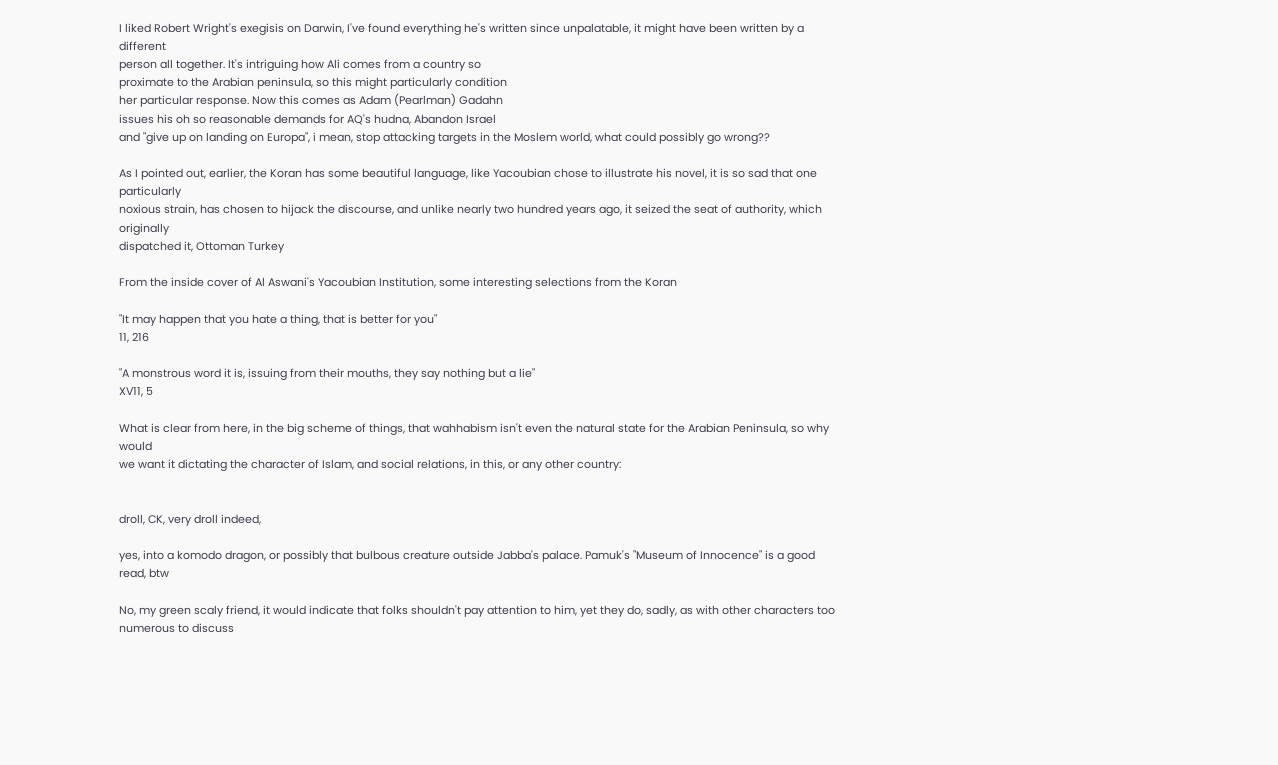I liked Robert Wright's exegisis on Darwin, I've found everything he's written since unpalatable, it might have been written by a different
person all together. It's intriguing how Ali comes from a country so
proximate to the Arabian peninsula, so this might particularly condition
her particular response. Now this comes as Adam (Pearlman) Gadahn
issues his oh so reasonable demands for AQ's hudna, Abandon Israel
and "give up on landing on Europa", i mean, stop attacking targets in the Moslem world, what could possibly go wrong??

As I pointed out, earlier, the Koran has some beautiful language, like Yacoubian chose to illustrate his novel, it is so sad that one particularly
noxious strain, has chosen to hijack the discourse, and unlike nearly two hundred years ago, it seized the seat of authority, which originally
dispatched it, Ottoman Turkey

From the inside cover of Al Aswani's Yacoubian Institution, some interesting selections from the Koran

"It may happen that you hate a thing, that is better for you"
11, 216

"A monstrous word it is, issuing from their mouths, they say nothing but a lie"
XV11, 5

What is clear from here, in the big scheme of things, that wahhabism isn't even the natural state for the Arabian Peninsula, so why would
we want it dictating the character of Islam, and social relations, in this, or any other country:


droll, CK, very droll indeed,

yes, into a komodo dragon, or possibly that bulbous creature outside Jabba's palace. Pamuk's "Museum of Innocence" is a good read, btw

No, my green scaly friend, it would indicate that folks shouldn't pay attention to him, yet they do, sadly, as with other characters too
numerous to discuss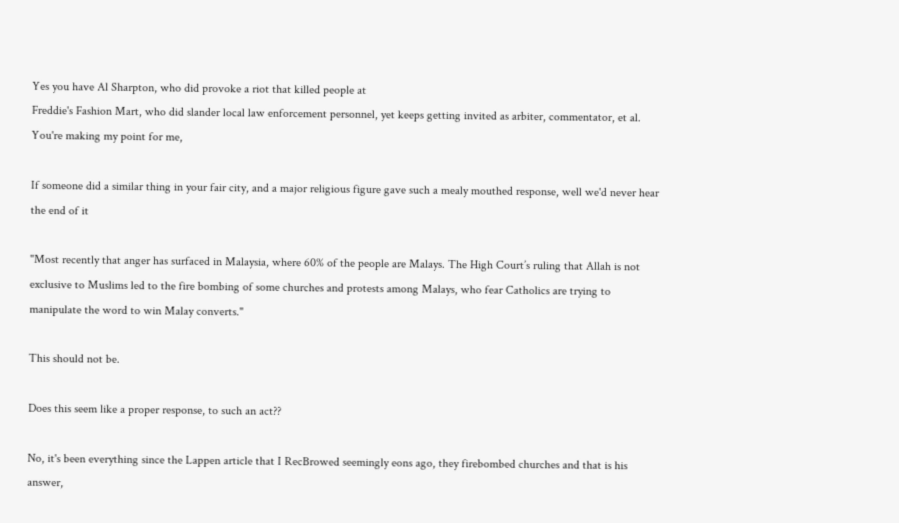Yes you have Al Sharpton, who did provoke a riot that killed people at
Freddie's Fashion Mart, who did slander local law enforcement personnel, yet keeps getting invited as arbiter, commentator, et al.
You're making my point for me,

If someone did a similar thing in your fair city, and a major religious figure gave such a mealy mouthed response, well we'd never hear
the end of it

"Most recently that anger has surfaced in Malaysia, where 60% of the people are Malays. The High Court’s ruling that Allah is not exclusive to Muslims led to the fire bombing of some churches and protests among Malays, who fear Catholics are trying to manipulate the word to win Malay converts."

This should not be.

Does this seem like a proper response, to such an act??

No, it's been everything since the Lappen article that I RecBrowed seemingly eons ago, they firebombed churches and that is his answer,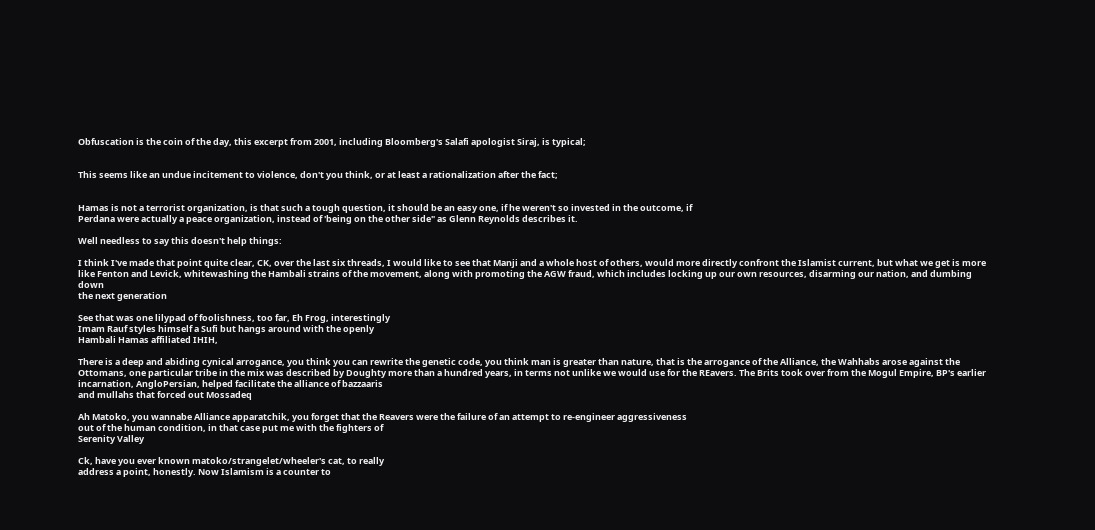Obfuscation is the coin of the day, this excerpt from 2001, including Bloomberg's Salafi apologist Siraj, is typical;


This seems like an undue incitement to violence, don't you think, or at least a rationalization after the fact;


Hamas is not a terrorist organization, is that such a tough question, it should be an easy one, if he weren't so invested in the outcome, if
Perdana were actually a peace organization, instead of 'being on the other side" as Glenn Reynolds describes it.

Well needless to say this doesn't help things:

I think I've made that point quite clear, CK, over the last six threads, I would like to see that Manji and a whole host of others, would more directly confront the Islamist current, but what we get is more like Fenton and Levick, whitewashing the Hambali strains of the movement, along with promoting the AGW fraud, which includes locking up our own resources, disarming our nation, and dumbing down
the next generation

See that was one lilypad of foolishness, too far, Eh Frog, interestingly
Imam Rauf styles himself a Sufi but hangs around with the openly
Hambali Hamas affiliated IHIH,

There is a deep and abiding cynical arrogance, you think you can rewrite the genetic code, you think man is greater than nature, that is the arrogance of the Alliance, the Wahhabs arose against the Ottomans, one particular tribe in the mix was described by Doughty more than a hundred years, in terms not unlike we would use for the REavers. The Brits took over from the Mogul Empire, BP's earlier incarnation, AngloPersian, helped facilitate the alliance of bazzaaris
and mullahs that forced out Mossadeq

Ah Matoko, you wannabe Alliance apparatchik, you forget that the Reavers were the failure of an attempt to re-engineer aggressiveness
out of the human condition, in that case put me with the fighters of
Serenity Valley

Ck, have you ever known matoko/strangelet/wheeler's cat, to really
address a point, honestly. Now Islamism is a counter to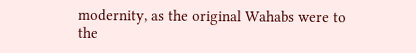modernity, as the original Wahabs were to the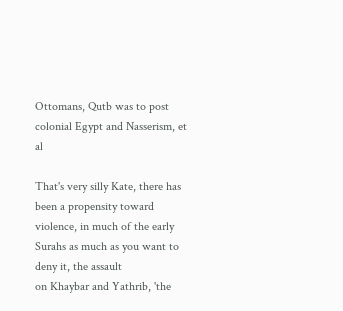Ottomans, Qutb was to post colonial Egypt and Nasserism, et al

That's very silly Kate, there has been a propensity toward violence, in much of the early Surahs as much as you want to deny it, the assault
on Khaybar and Yathrib, 'the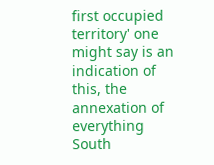first occupied territory' one might say is an indication of this, the annexation of everything South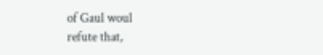of Gaul woul
refute that,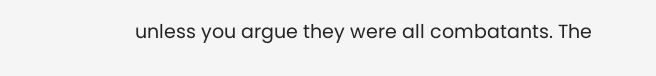unless you argue they were all combatants. The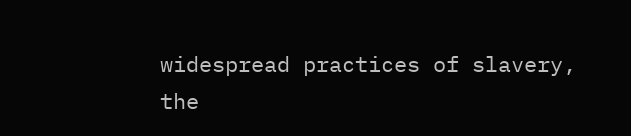widespread practices of slavery, the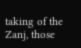taking of the Zanj, those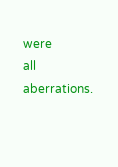were
all aberrations.